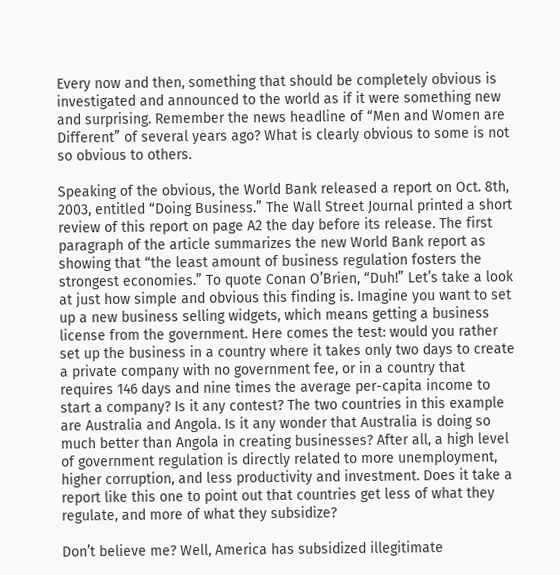Every now and then, something that should be completely obvious is investigated and announced to the world as if it were something new and surprising. Remember the news headline of “Men and Women are Different” of several years ago? What is clearly obvious to some is not so obvious to others.

Speaking of the obvious, the World Bank released a report on Oct. 8th, 2003, entitled “Doing Business.” The Wall Street Journal printed a short review of this report on page A2 the day before its release. The first paragraph of the article summarizes the new World Bank report as showing that “the least amount of business regulation fosters the strongest economies.” To quote Conan O’Brien, “Duh!” Let’s take a look at just how simple and obvious this finding is. Imagine you want to set up a new business selling widgets, which means getting a business license from the government. Here comes the test: would you rather set up the business in a country where it takes only two days to create a private company with no government fee, or in a country that requires 146 days and nine times the average per-capita income to start a company? Is it any contest? The two countries in this example are Australia and Angola. Is it any wonder that Australia is doing so much better than Angola in creating businesses? After all, a high level of government regulation is directly related to more unemployment, higher corruption, and less productivity and investment. Does it take a report like this one to point out that countries get less of what they regulate, and more of what they subsidize?

Don’t believe me? Well, America has subsidized illegitimate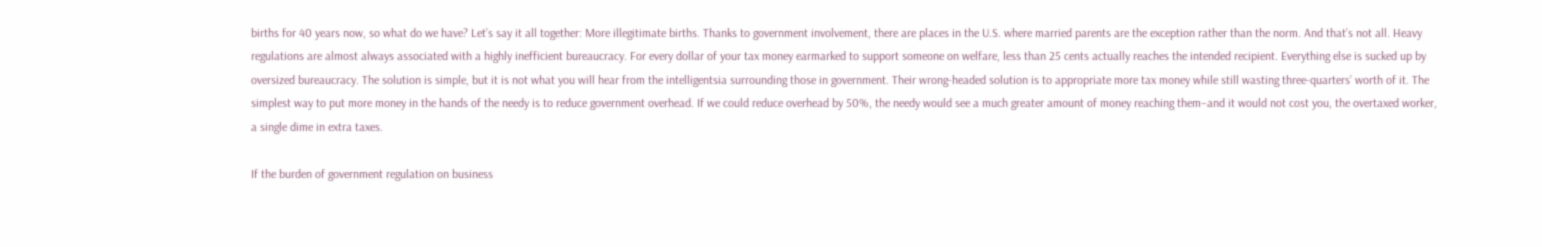births for 40 years now, so what do we have? Let’s say it all together: More illegitimate births. Thanks to government involvement, there are places in the U.S. where married parents are the exception rather than the norm. And that’s not all. Heavy regulations are almost always associated with a highly inefficient bureaucracy. For every dollar of your tax money earmarked to support someone on welfare, less than 25 cents actually reaches the intended recipient. Everything else is sucked up by oversized bureaucracy. The solution is simple, but it is not what you will hear from the intelligentsia surrounding those in government. Their wrong-headed solution is to appropriate more tax money while still wasting three-quarters’ worth of it. The simplest way to put more money in the hands of the needy is to reduce government overhead. If we could reduce overhead by 50%, the needy would see a much greater amount of money reaching them–and it would not cost you, the overtaxed worker, a single dime in extra taxes.

If the burden of government regulation on business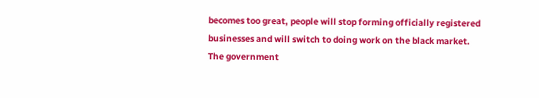becomes too great, people will stop forming officially registered businesses and will switch to doing work on the black market. The government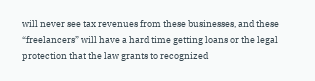will never see tax revenues from these businesses, and these “freelancers” will have a hard time getting loans or the legal protection that the law grants to recognized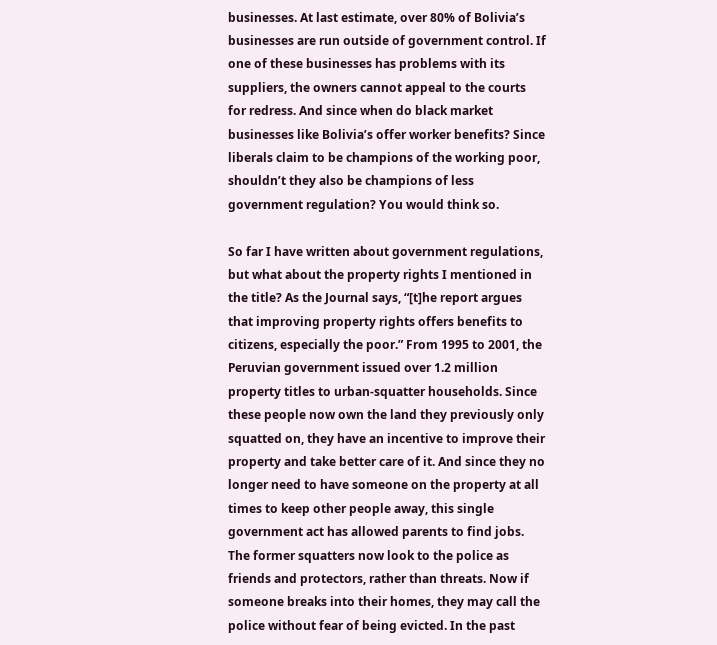businesses. At last estimate, over 80% of Bolivia’s businesses are run outside of government control. If one of these businesses has problems with its suppliers, the owners cannot appeal to the courts for redress. And since when do black market businesses like Bolivia’s offer worker benefits? Since liberals claim to be champions of the working poor, shouldn’t they also be champions of less government regulation? You would think so.

So far I have written about government regulations, but what about the property rights I mentioned in the title? As the Journal says, “[t]he report argues that improving property rights offers benefits to citizens, especially the poor.” From 1995 to 2001, the Peruvian government issued over 1.2 million property titles to urban-squatter households. Since these people now own the land they previously only squatted on, they have an incentive to improve their property and take better care of it. And since they no longer need to have someone on the property at all times to keep other people away, this single government act has allowed parents to find jobs. The former squatters now look to the police as friends and protectors, rather than threats. Now if someone breaks into their homes, they may call the police without fear of being evicted. In the past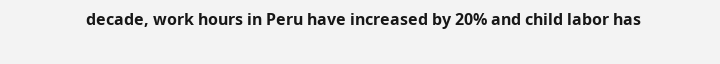decade, work hours in Peru have increased by 20% and child labor has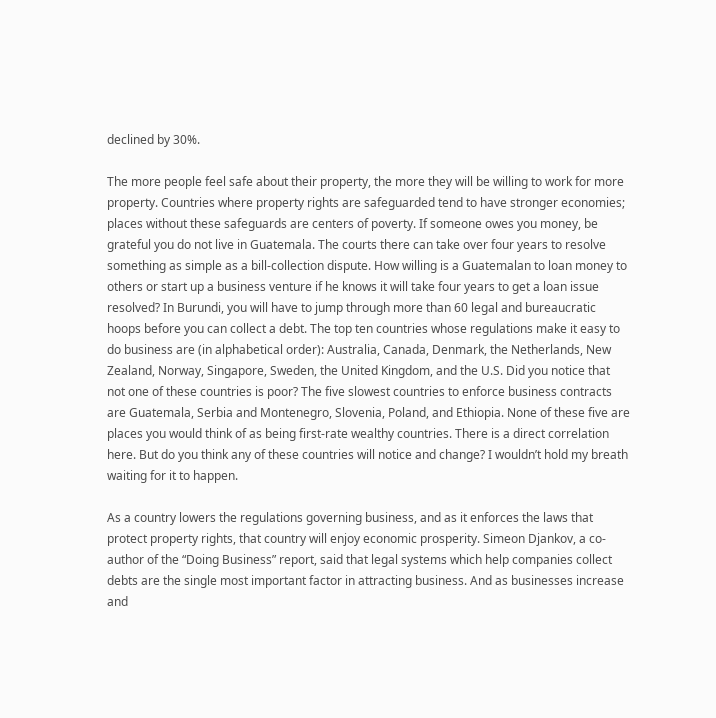declined by 30%.

The more people feel safe about their property, the more they will be willing to work for more property. Countries where property rights are safeguarded tend to have stronger economies; places without these safeguards are centers of poverty. If someone owes you money, be grateful you do not live in Guatemala. The courts there can take over four years to resolve something as simple as a bill-collection dispute. How willing is a Guatemalan to loan money to others or start up a business venture if he knows it will take four years to get a loan issue resolved? In Burundi, you will have to jump through more than 60 legal and bureaucratic hoops before you can collect a debt. The top ten countries whose regulations make it easy to do business are (in alphabetical order): Australia, Canada, Denmark, the Netherlands, New Zealand, Norway, Singapore, Sweden, the United Kingdom, and the U.S. Did you notice that not one of these countries is poor? The five slowest countries to enforce business contracts are Guatemala, Serbia and Montenegro, Slovenia, Poland, and Ethiopia. None of these five are places you would think of as being first-rate wealthy countries. There is a direct correlation here. But do you think any of these countries will notice and change? I wouldn’t hold my breath waiting for it to happen.

As a country lowers the regulations governing business, and as it enforces the laws that protect property rights, that country will enjoy economic prosperity. Simeon Djankov, a co-author of the “Doing Business” report, said that legal systems which help companies collect debts are the single most important factor in attracting business. And as businesses increase and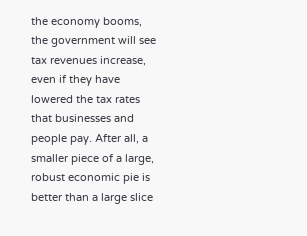the economy booms, the government will see tax revenues increase, even if they have lowered the tax rates that businesses and people pay. After all, a smaller piece of a large, robust economic pie is better than a large slice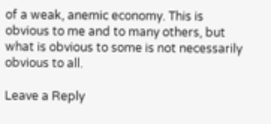of a weak, anemic economy. This is obvious to me and to many others, but what is obvious to some is not necessarily obvious to all.

Leave a Reply